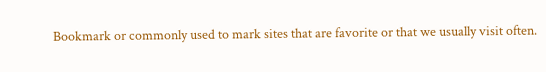Bookmark or commonly used to mark sites that are favorite or that we usually visit often.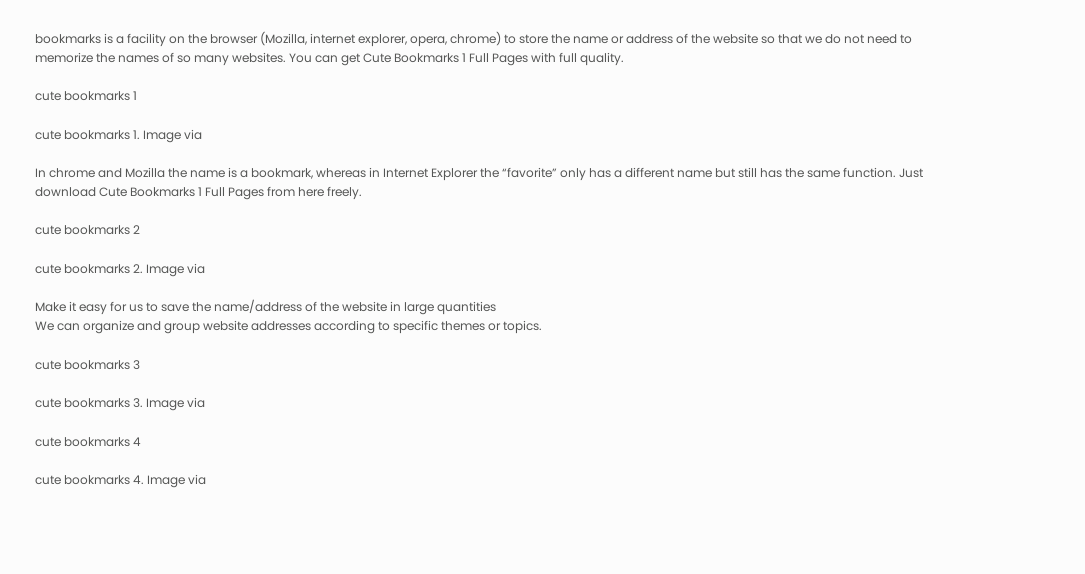bookmarks is a facility on the browser (Mozilla, internet explorer, opera, chrome) to store the name or address of the website so that we do not need to memorize the names of so many websites. You can get Cute Bookmarks 1 Full Pages with full quality.

cute bookmarks 1

cute bookmarks 1. Image via

In chrome and Mozilla the name is a bookmark, whereas in Internet Explorer the “favorite” only has a different name but still has the same function. Just download Cute Bookmarks 1 Full Pages from here freely.

cute bookmarks 2

cute bookmarks 2. Image via

Make it easy for us to save the name/address of the website in large quantities
We can organize and group website addresses according to specific themes or topics.

cute bookmarks 3

cute bookmarks 3. Image via

cute bookmarks 4

cute bookmarks 4. Image via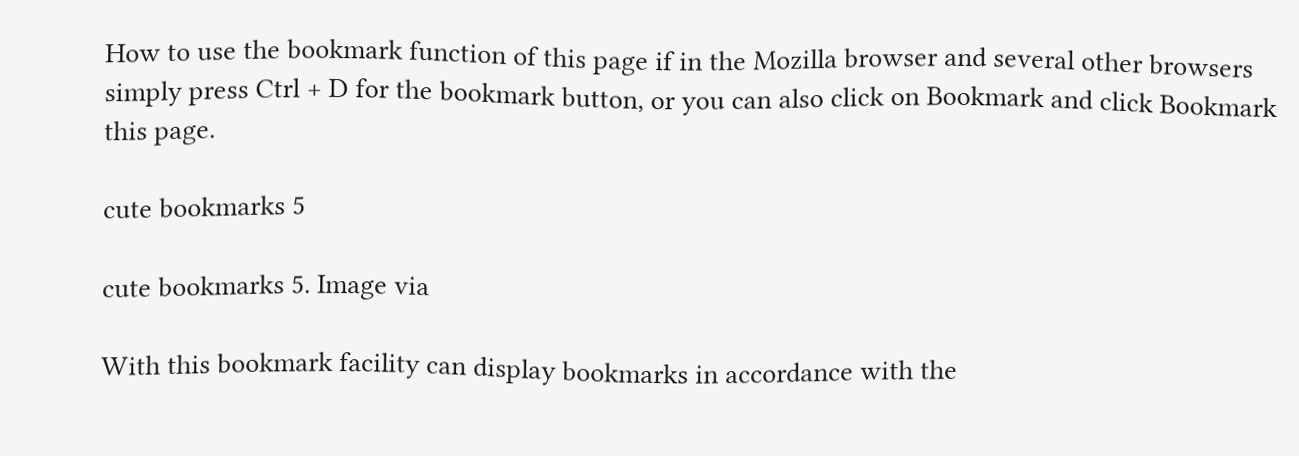How to use the bookmark function of this page if in the Mozilla browser and several other browsers simply press Ctrl + D for the bookmark button, or you can also click on Bookmark and click Bookmark this page.

cute bookmarks 5

cute bookmarks 5. Image via

With this bookmark facility can display bookmarks in accordance with the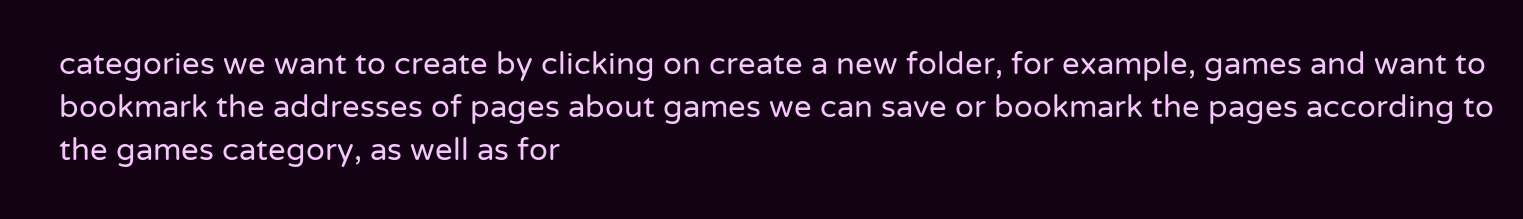categories we want to create by clicking on create a new folder, for example, games and want to bookmark the addresses of pages about games we can save or bookmark the pages according to the games category, as well as for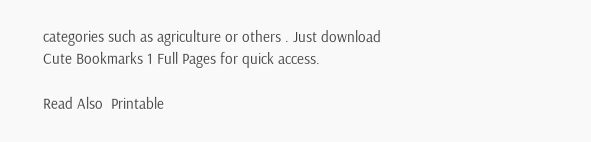categories such as agriculture or others . Just download Cute Bookmarks 1 Full Pages for quick access.

Read Also  Printable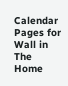Calendar Pages for Wall in The Home